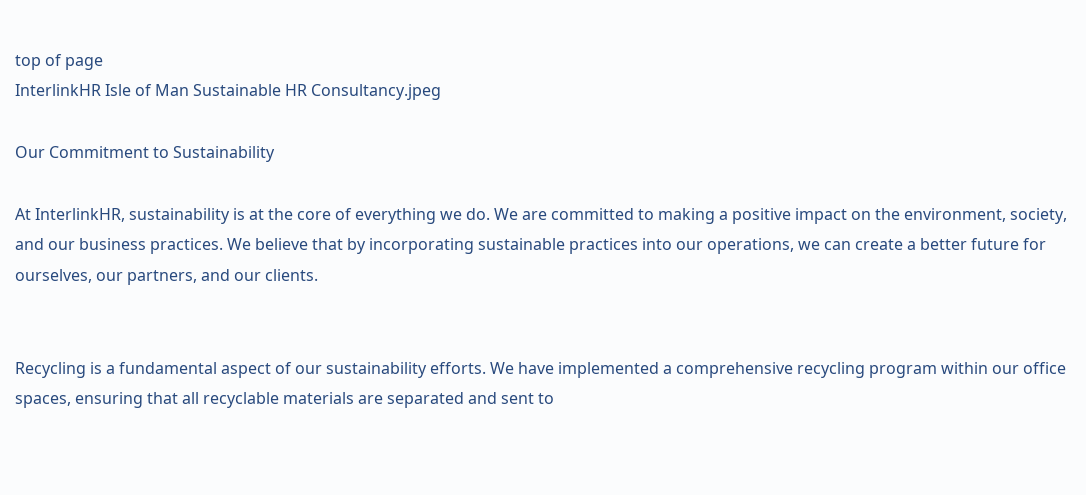top of page
InterlinkHR Isle of Man Sustainable HR Consultancy.jpeg

Our Commitment to Sustainability

At InterlinkHR, sustainability is at the core of everything we do. We are committed to making a positive impact on the environment, society, and our business practices. We believe that by incorporating sustainable practices into our operations, we can create a better future for ourselves, our partners, and our clients.


Recycling is a fundamental aspect of our sustainability efforts. We have implemented a comprehensive recycling program within our office spaces, ensuring that all recyclable materials are separated and sent to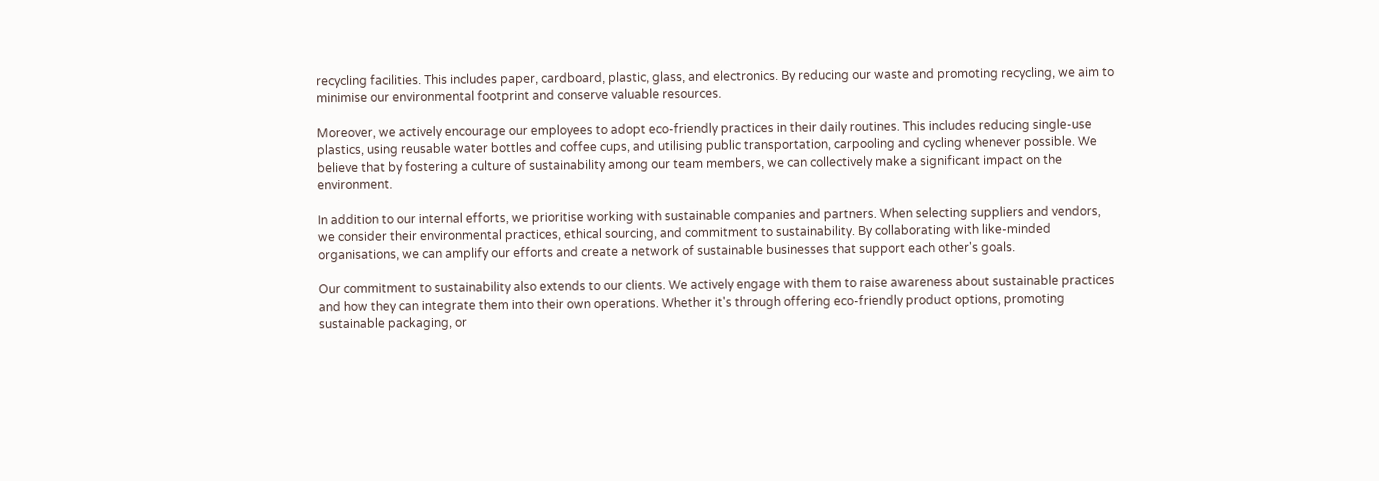recycling facilities. This includes paper, cardboard, plastic, glass, and electronics. By reducing our waste and promoting recycling, we aim to minimise our environmental footprint and conserve valuable resources.

Moreover, we actively encourage our employees to adopt eco-friendly practices in their daily routines. This includes reducing single-use plastics, using reusable water bottles and coffee cups, and utilising public transportation, carpooling and cycling whenever possible. We believe that by fostering a culture of sustainability among our team members, we can collectively make a significant impact on the environment.

In addition to our internal efforts, we prioritise working with sustainable companies and partners. When selecting suppliers and vendors, we consider their environmental practices, ethical sourcing, and commitment to sustainability. By collaborating with like-minded organisations, we can amplify our efforts and create a network of sustainable businesses that support each other's goals.

Our commitment to sustainability also extends to our clients. We actively engage with them to raise awareness about sustainable practices and how they can integrate them into their own operations. Whether it's through offering eco-friendly product options, promoting sustainable packaging, or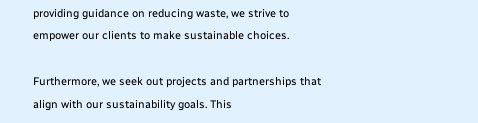providing guidance on reducing waste, we strive to empower our clients to make sustainable choices.

Furthermore, we seek out projects and partnerships that align with our sustainability goals. This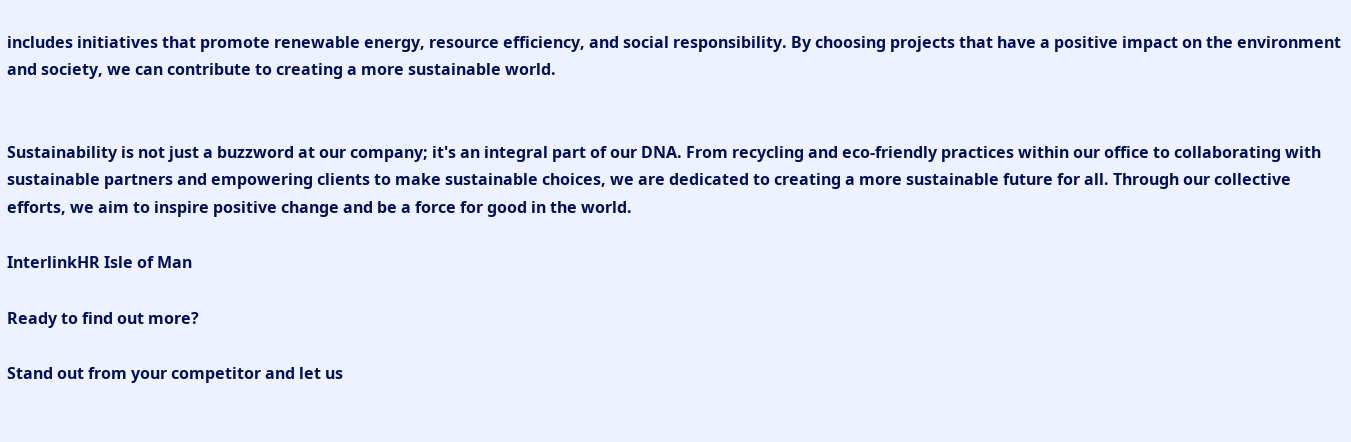includes initiatives that promote renewable energy, resource efficiency, and social responsibility. By choosing projects that have a positive impact on the environment and society, we can contribute to creating a more sustainable world.


Sustainability is not just a buzzword at our company; it's an integral part of our DNA. From recycling and eco-friendly practices within our office to collaborating with sustainable partners and empowering clients to make sustainable choices, we are dedicated to creating a more sustainable future for all. Through our collective efforts, we aim to inspire positive change and be a force for good in the world.

InterlinkHR Isle of Man

Ready to find out more?

Stand out from your competitor and let us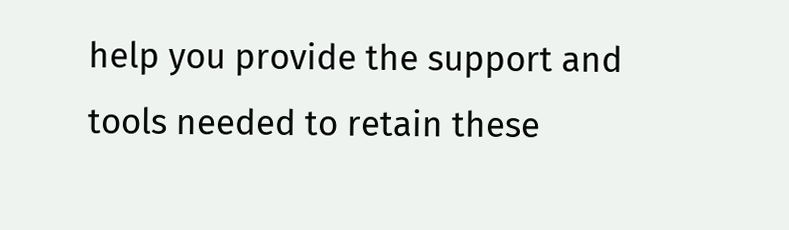help you provide the support and tools needed to retain these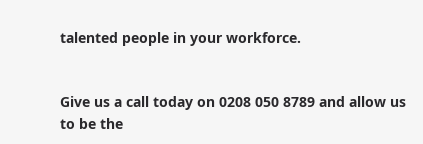talented people in your workforce.


Give us a call today on 0208 050 8789 and allow us to be the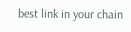best link in your chain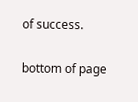of success.

bottom of page